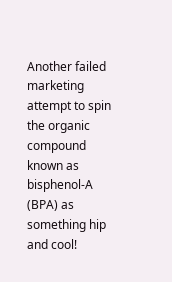Another failed marketing attempt to spin the organic compound known as bisphenol-A (BPA) as something hip and cool!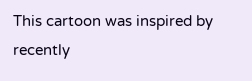This cartoon was inspired by recently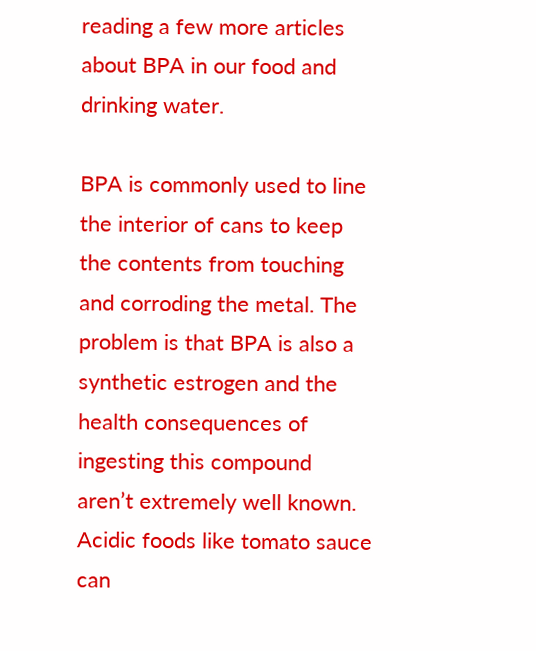reading a few more articles about BPA in our food and drinking water.

BPA is commonly used to line the interior of cans to keep the contents from touching and corroding the metal. The problem is that BPA is also a synthetic estrogen and the  health consequences of ingesting this compound aren’t extremely well known. Acidic foods like tomato sauce can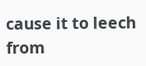cause it to leech from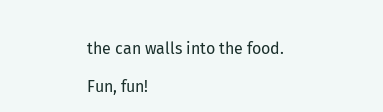the can walls into the food.

Fun, fun!